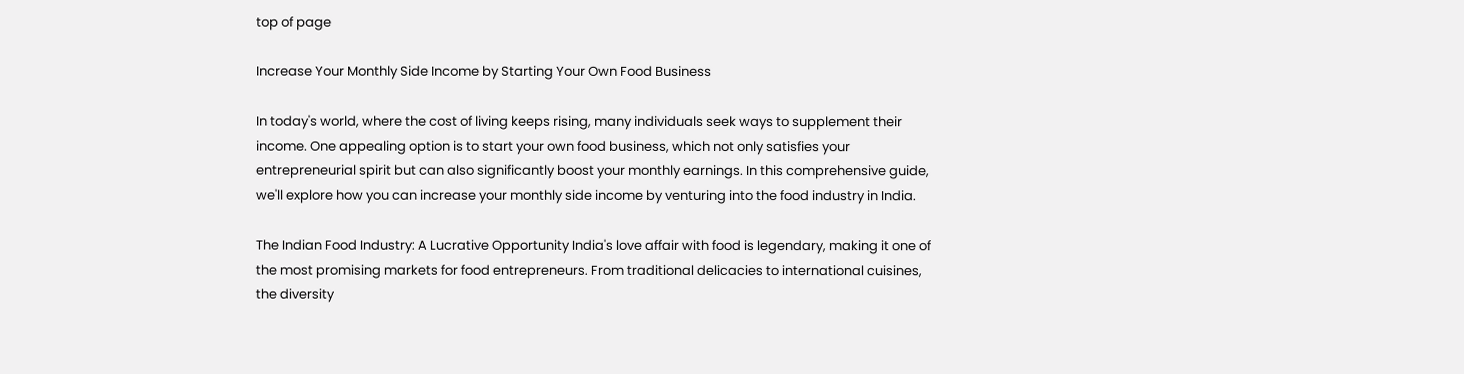top of page

Increase Your Monthly Side Income by Starting Your Own Food Business

In today's world, where the cost of living keeps rising, many individuals seek ways to supplement their income. One appealing option is to start your own food business, which not only satisfies your entrepreneurial spirit but can also significantly boost your monthly earnings. In this comprehensive guide, we'll explore how you can increase your monthly side income by venturing into the food industry in India.

The Indian Food Industry: A Lucrative Opportunity India's love affair with food is legendary, making it one of the most promising markets for food entrepreneurs. From traditional delicacies to international cuisines, the diversity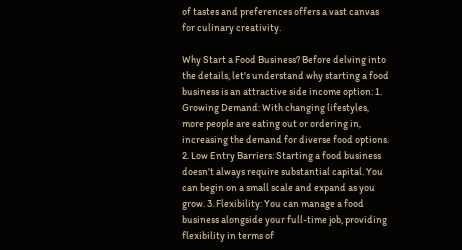of tastes and preferences offers a vast canvas for culinary creativity.

Why Start a Food Business? Before delving into the details, let's understand why starting a food business is an attractive side income option: 1. Growing Demand: With changing lifestyles, more people are eating out or ordering in, increasing the demand for diverse food options. 2. Low Entry Barriers: Starting a food business doesn't always require substantial capital. You can begin on a small scale and expand as you grow. 3. Flexibility: You can manage a food business alongside your full-time job, providing flexibility in terms of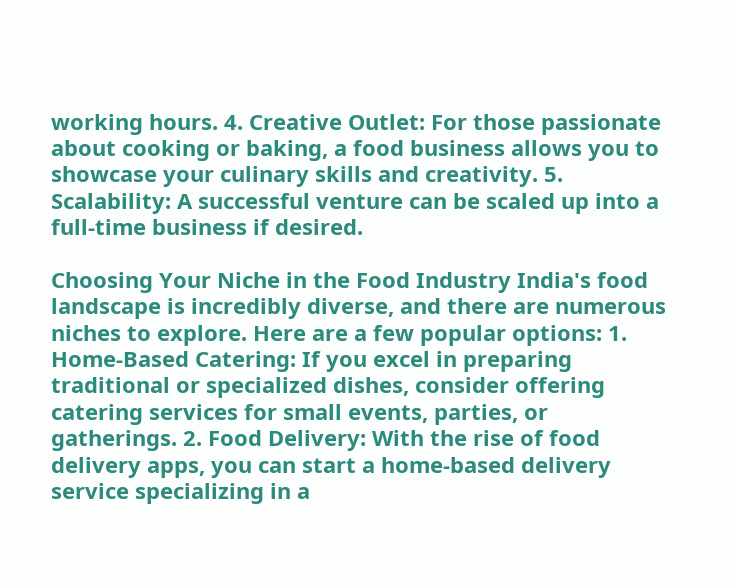working hours. 4. Creative Outlet: For those passionate about cooking or baking, a food business allows you to showcase your culinary skills and creativity. 5. Scalability: A successful venture can be scaled up into a full-time business if desired.

Choosing Your Niche in the Food Industry India's food landscape is incredibly diverse, and there are numerous niches to explore. Here are a few popular options: 1. Home-Based Catering: If you excel in preparing traditional or specialized dishes, consider offering catering services for small events, parties, or gatherings. 2. Food Delivery: With the rise of food delivery apps, you can start a home-based delivery service specializing in a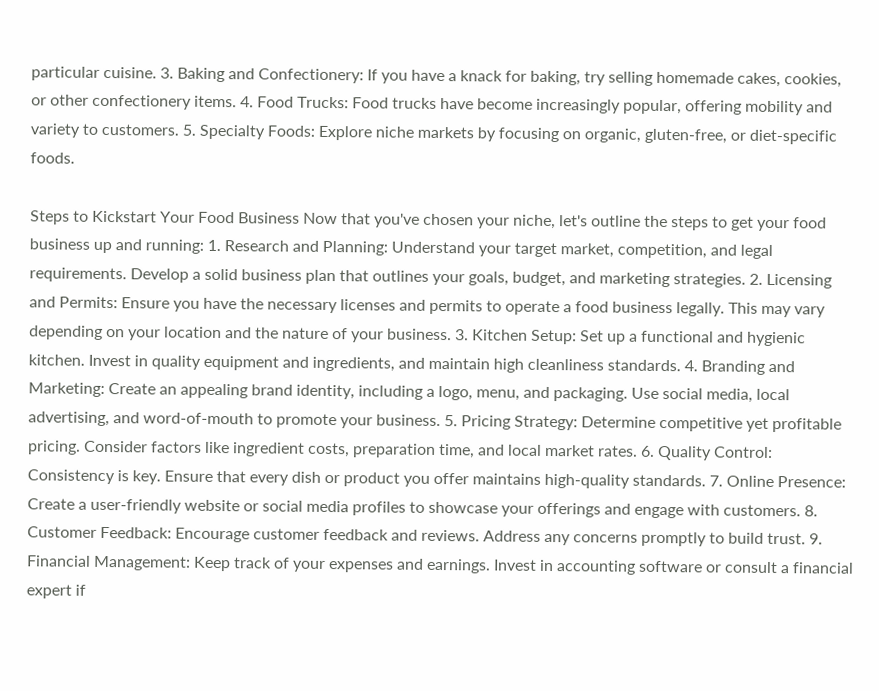particular cuisine. 3. Baking and Confectionery: If you have a knack for baking, try selling homemade cakes, cookies, or other confectionery items. 4. Food Trucks: Food trucks have become increasingly popular, offering mobility and variety to customers. 5. Specialty Foods: Explore niche markets by focusing on organic, gluten-free, or diet-specific foods.

Steps to Kickstart Your Food Business Now that you've chosen your niche, let's outline the steps to get your food business up and running: 1. Research and Planning: Understand your target market, competition, and legal requirements. Develop a solid business plan that outlines your goals, budget, and marketing strategies. 2. Licensing and Permits: Ensure you have the necessary licenses and permits to operate a food business legally. This may vary depending on your location and the nature of your business. 3. Kitchen Setup: Set up a functional and hygienic kitchen. Invest in quality equipment and ingredients, and maintain high cleanliness standards. 4. Branding and Marketing: Create an appealing brand identity, including a logo, menu, and packaging. Use social media, local advertising, and word-of-mouth to promote your business. 5. Pricing Strategy: Determine competitive yet profitable pricing. Consider factors like ingredient costs, preparation time, and local market rates. 6. Quality Control: Consistency is key. Ensure that every dish or product you offer maintains high-quality standards. 7. Online Presence: Create a user-friendly website or social media profiles to showcase your offerings and engage with customers. 8. Customer Feedback: Encourage customer feedback and reviews. Address any concerns promptly to build trust. 9. Financial Management: Keep track of your expenses and earnings. Invest in accounting software or consult a financial expert if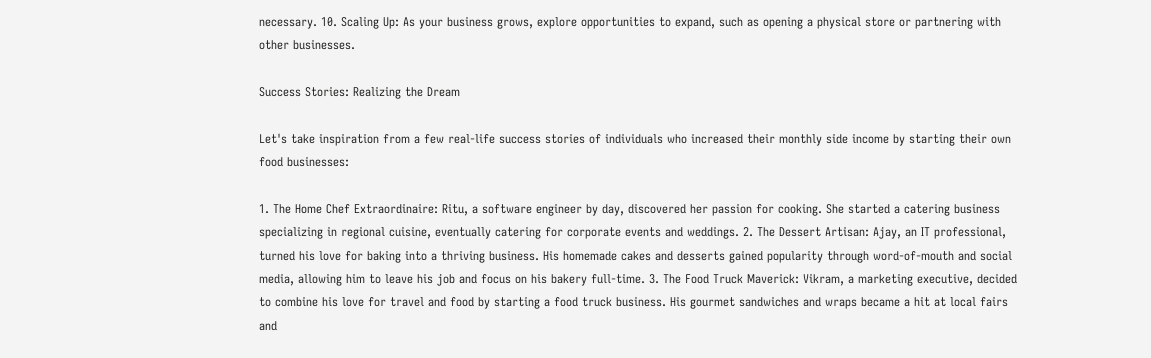necessary. 10. Scaling Up: As your business grows, explore opportunities to expand, such as opening a physical store or partnering with other businesses.

Success Stories: Realizing the Dream

Let's take inspiration from a few real-life success stories of individuals who increased their monthly side income by starting their own food businesses:

1. The Home Chef Extraordinaire: Ritu, a software engineer by day, discovered her passion for cooking. She started a catering business specializing in regional cuisine, eventually catering for corporate events and weddings. 2. The Dessert Artisan: Ajay, an IT professional, turned his love for baking into a thriving business. His homemade cakes and desserts gained popularity through word-of-mouth and social media, allowing him to leave his job and focus on his bakery full-time. 3. The Food Truck Maverick: Vikram, a marketing executive, decided to combine his love for travel and food by starting a food truck business. His gourmet sandwiches and wraps became a hit at local fairs and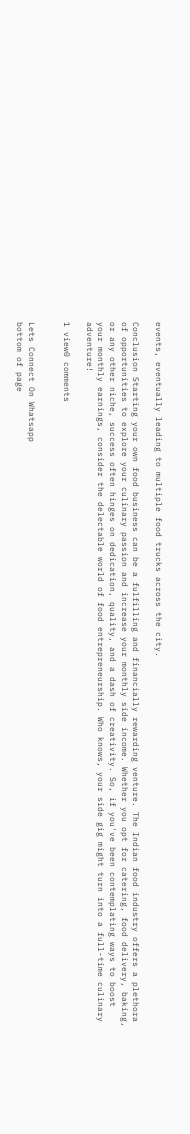events, eventually leading to multiple food trucks across the city.

Conclusion Starting your own food business can be a fulfilling and financially rewarding venture. The Indian food industry offers a plethora of opportunities to explore your culinary passion and increase your monthly side income. Whether you opt for catering, food delivery, baking, or any other niche, success often hinges on dedication, quality, and a dash of creativity. So, if you've been contemplating ways to boost your monthly earnings, consider the delectable world of food entrepreneurship. Who knows, your side gig might turn into a full-time culinary adventure!

1 view0 comments


Lets Connect On Whatsapp
bottom of page